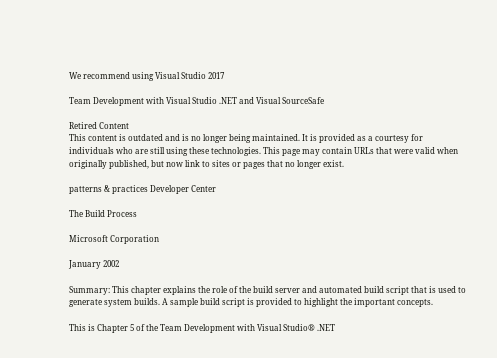We recommend using Visual Studio 2017

Team Development with Visual Studio .NET and Visual SourceSafe

Retired Content
This content is outdated and is no longer being maintained. It is provided as a courtesy for individuals who are still using these technologies. This page may contain URLs that were valid when originally published, but now link to sites or pages that no longer exist.

patterns & practices Developer Center

The Build Process

Microsoft Corporation

January 2002

Summary: This chapter explains the role of the build server and automated build script that is used to generate system builds. A sample build script is provided to highlight the important concepts.

This is Chapter 5 of the Team Development with Visual Studio® .NET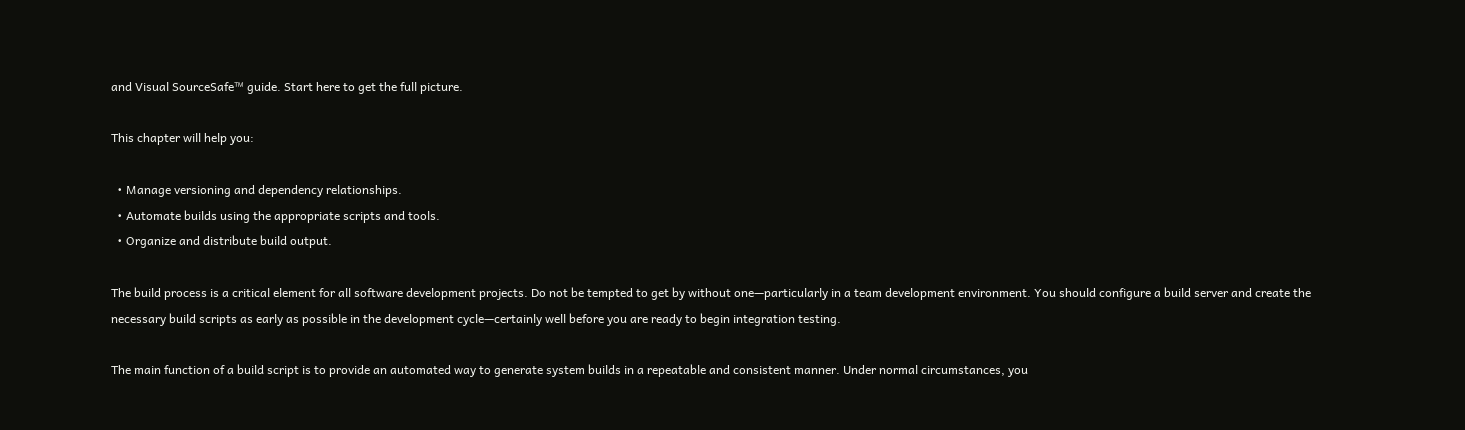and Visual SourceSafe™ guide. Start here to get the full picture.

This chapter will help you:

  • Manage versioning and dependency relationships.
  • Automate builds using the appropriate scripts and tools.
  • Organize and distribute build output.

The build process is a critical element for all software development projects. Do not be tempted to get by without one—particularly in a team development environment. You should configure a build server and create the necessary build scripts as early as possible in the development cycle—certainly well before you are ready to begin integration testing.

The main function of a build script is to provide an automated way to generate system builds in a repeatable and consistent manner. Under normal circumstances, you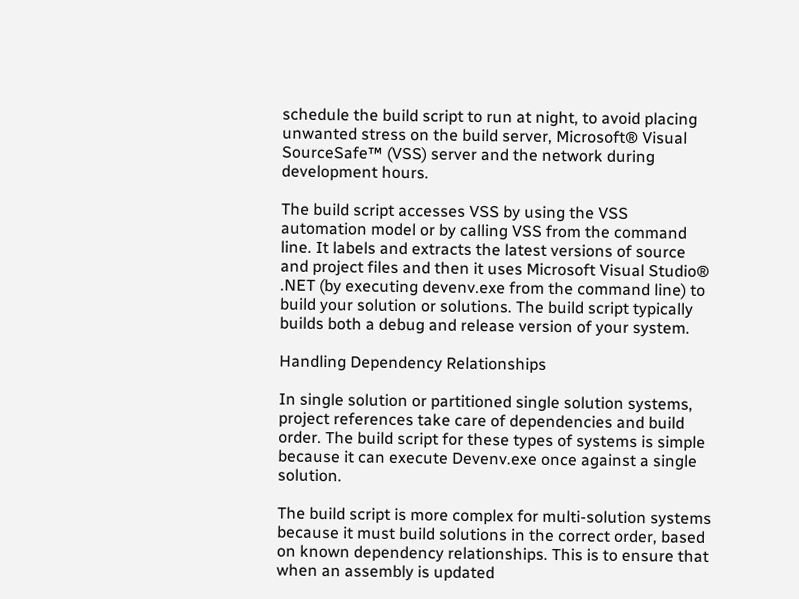schedule the build script to run at night, to avoid placing unwanted stress on the build server, Microsoft® Visual SourceSafe™ (VSS) server and the network during development hours.

The build script accesses VSS by using the VSS automation model or by calling VSS from the command line. It labels and extracts the latest versions of source and project files and then it uses Microsoft Visual Studio® .NET (by executing devenv.exe from the command line) to build your solution or solutions. The build script typically builds both a debug and release version of your system.

Handling Dependency Relationships

In single solution or partitioned single solution systems, project references take care of dependencies and build order. The build script for these types of systems is simple because it can execute Devenv.exe once against a single solution.

The build script is more complex for multi-solution systems because it must build solutions in the correct order, based on known dependency relationships. This is to ensure that when an assembly is updated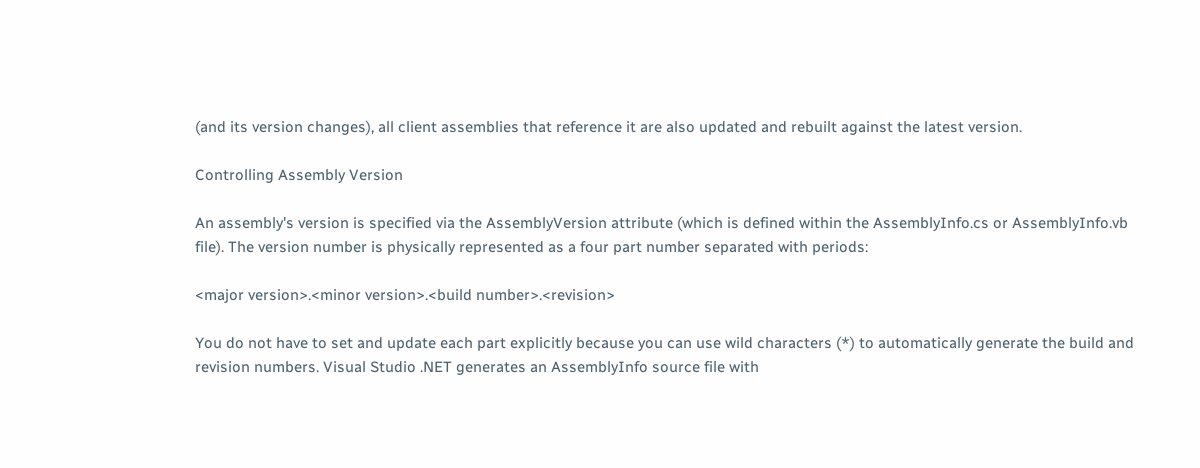(and its version changes), all client assemblies that reference it are also updated and rebuilt against the latest version.

Controlling Assembly Version

An assembly's version is specified via the AssemblyVersion attribute (which is defined within the AssemblyInfo.cs or AssemblyInfo.vb file). The version number is physically represented as a four part number separated with periods:

<major version>.<minor version>.<build number>.<revision>

You do not have to set and update each part explicitly because you can use wild characters (*) to automatically generate the build and revision numbers. Visual Studio .NET generates an AssemblyInfo source file with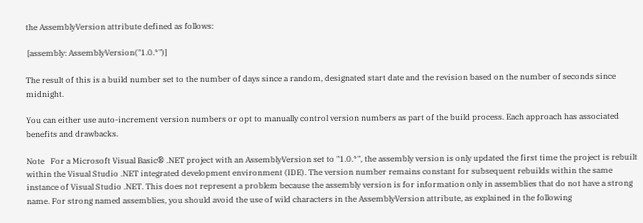the AssemblyVersion attribute defined as follows:

 [assembly: AssemblyVersion("1.0.*")]

The result of this is a build number set to the number of days since a random, designated start date and the revision based on the number of seconds since midnight.

You can either use auto-increment version numbers or opt to manually control version numbers as part of the build process. Each approach has associated benefits and drawbacks.

Note   For a Microsoft Visual Basic® .NET project with an AssemblyVersion set to "1.0.*", the assembly version is only updated the first time the project is rebuilt within the Visual Studio .NET integrated development environment (IDE). The version number remains constant for subsequent rebuilds within the same instance of Visual Studio .NET. This does not represent a problem because the assembly version is for information only in assemblies that do not have a strong name. For strong named assemblies, you should avoid the use of wild characters in the AssemblyVersion attribute, as explained in the following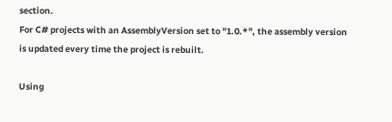section.
For C# projects with an AssemblyVersion set to "1.0.*", the assembly version is updated every time the project is rebuilt.

Using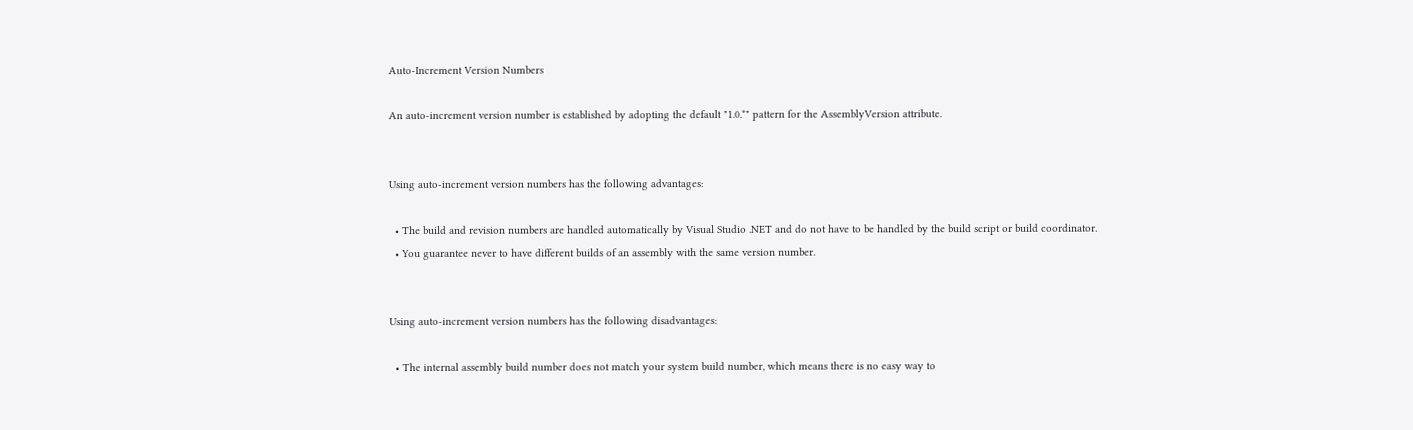Auto-Increment Version Numbers

An auto-increment version number is established by adopting the default "1.0.*" pattern for the AssemblyVersion attribute.


Using auto-increment version numbers has the following advantages:

  • The build and revision numbers are handled automatically by Visual Studio .NET and do not have to be handled by the build script or build coordinator.
  • You guarantee never to have different builds of an assembly with the same version number.


Using auto-increment version numbers has the following disadvantages:

  • The internal assembly build number does not match your system build number, which means there is no easy way to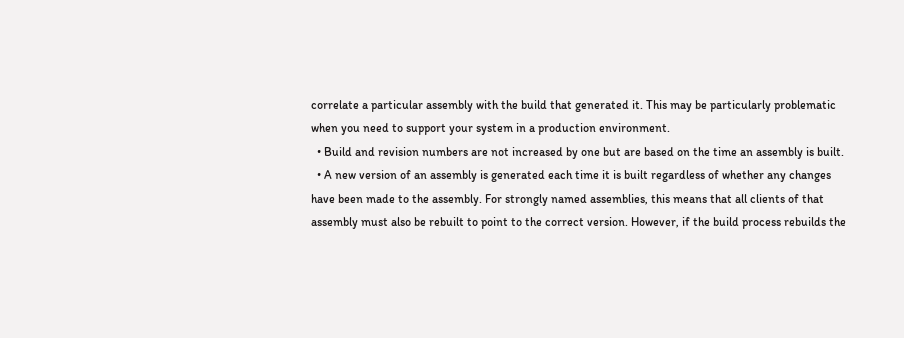correlate a particular assembly with the build that generated it. This may be particularly problematic when you need to support your system in a production environment.
  • Build and revision numbers are not increased by one but are based on the time an assembly is built.
  • A new version of an assembly is generated each time it is built regardless of whether any changes have been made to the assembly. For strongly named assemblies, this means that all clients of that assembly must also be rebuilt to point to the correct version. However, if the build process rebuilds the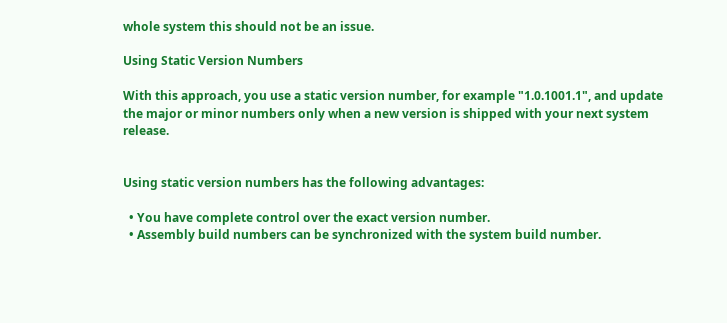whole system this should not be an issue.

Using Static Version Numbers

With this approach, you use a static version number, for example "1.0.1001.1", and update the major or minor numbers only when a new version is shipped with your next system release.


Using static version numbers has the following advantages:

  • You have complete control over the exact version number.
  • Assembly build numbers can be synchronized with the system build number.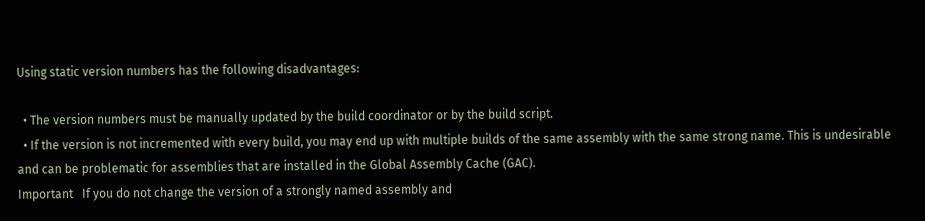Using static version numbers has the following disadvantages:

  • The version numbers must be manually updated by the build coordinator or by the build script.
  • If the version is not incremented with every build, you may end up with multiple builds of the same assembly with the same strong name. This is undesirable and can be problematic for assemblies that are installed in the Global Assembly Cache (GAC).
Important   If you do not change the version of a strongly named assembly and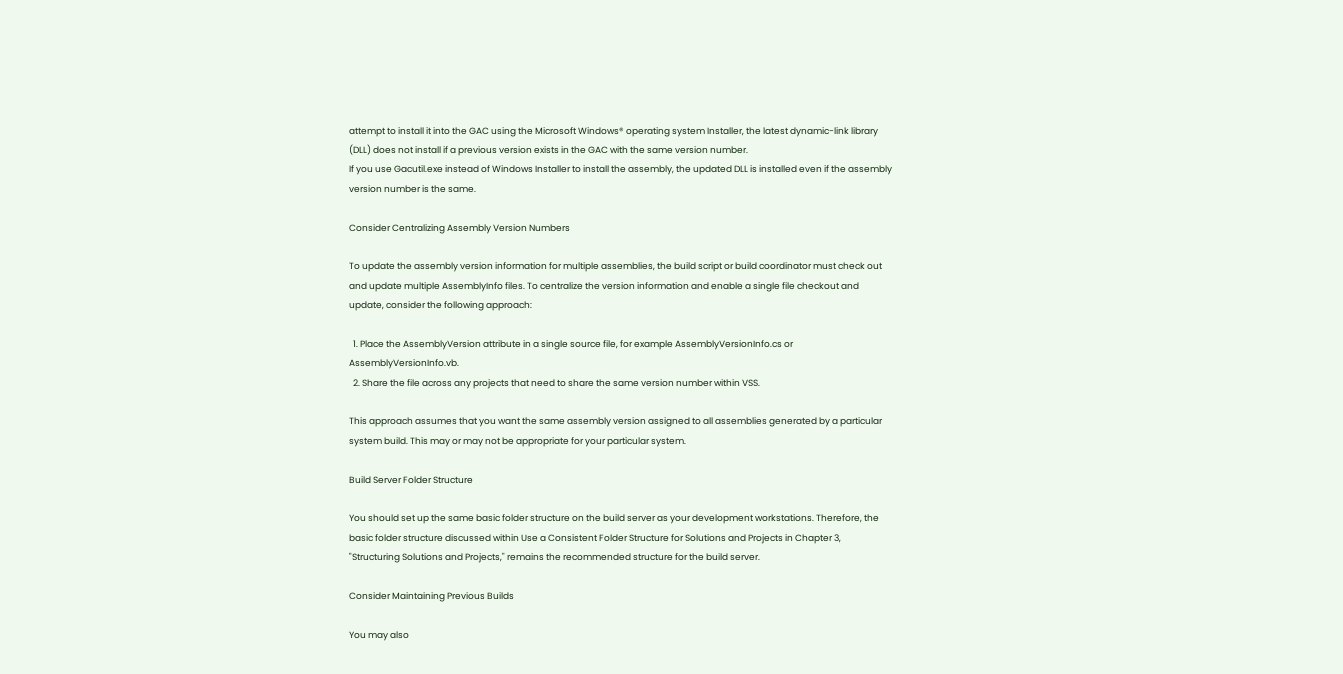attempt to install it into the GAC using the Microsoft Windows® operating system Installer, the latest dynamic-link library (DLL) does not install if a previous version exists in the GAC with the same version number.
If you use Gacutil.exe instead of Windows Installer to install the assembly, the updated DLL is installed even if the assembly version number is the same.

Consider Centralizing Assembly Version Numbers

To update the assembly version information for multiple assemblies, the build script or build coordinator must check out and update multiple AssemblyInfo files. To centralize the version information and enable a single file checkout and update, consider the following approach:

  1. Place the AssemblyVersion attribute in a single source file, for example AssemblyVersionInfo.cs or AssemblyVersionInfo.vb.
  2. Share the file across any projects that need to share the same version number within VSS.

This approach assumes that you want the same assembly version assigned to all assemblies generated by a particular system build. This may or may not be appropriate for your particular system.

Build Server Folder Structure

You should set up the same basic folder structure on the build server as your development workstations. Therefore, the basic folder structure discussed within Use a Consistent Folder Structure for Solutions and Projects in Chapter 3, "Structuring Solutions and Projects," remains the recommended structure for the build server.

Consider Maintaining Previous Builds

You may also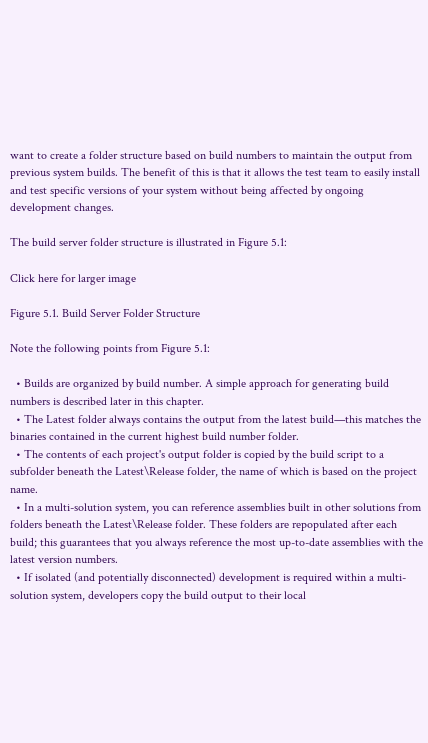want to create a folder structure based on build numbers to maintain the output from previous system builds. The benefit of this is that it allows the test team to easily install and test specific versions of your system without being affected by ongoing development changes.

The build server folder structure is illustrated in Figure 5.1:

Click here for larger image

Figure 5.1. Build Server Folder Structure

Note the following points from Figure 5.1:

  • Builds are organized by build number. A simple approach for generating build numbers is described later in this chapter.
  • The Latest folder always contains the output from the latest build—this matches the binaries contained in the current highest build number folder.
  • The contents of each project's output folder is copied by the build script to a subfolder beneath the Latest\Release folder, the name of which is based on the project name.
  • In a multi-solution system, you can reference assemblies built in other solutions from folders beneath the Latest\Release folder. These folders are repopulated after each build; this guarantees that you always reference the most up-to-date assemblies with the latest version numbers.
  • If isolated (and potentially disconnected) development is required within a multi-solution system, developers copy the build output to their local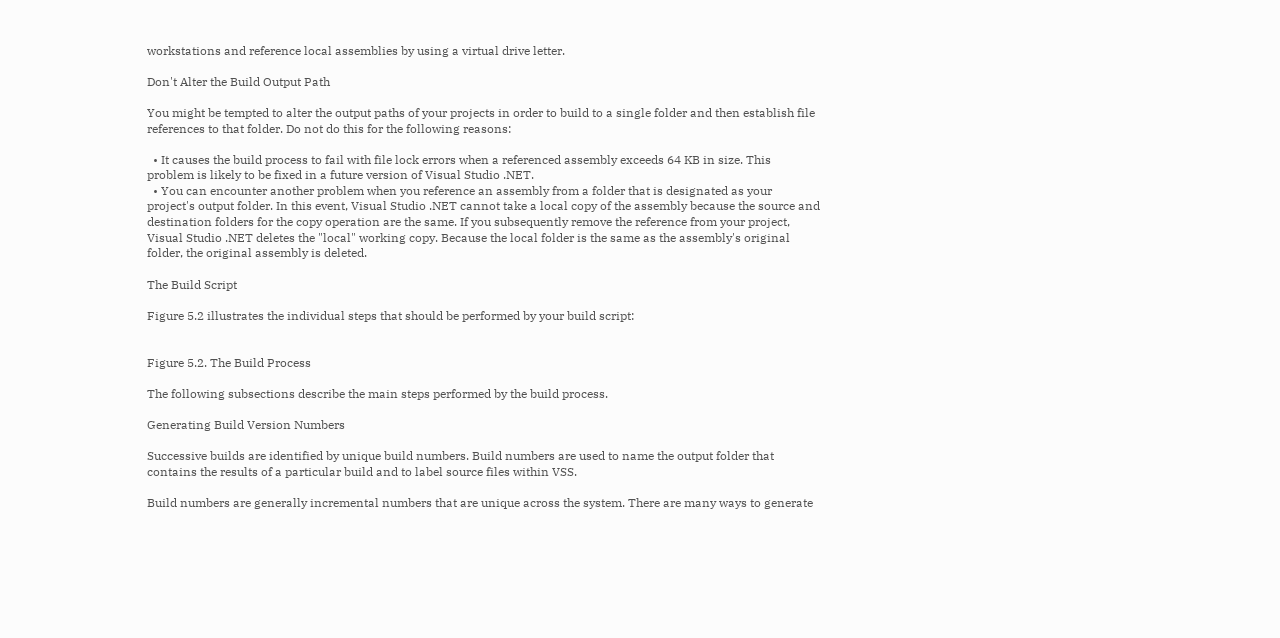workstations and reference local assemblies by using a virtual drive letter.

Don't Alter the Build Output Path

You might be tempted to alter the output paths of your projects in order to build to a single folder and then establish file references to that folder. Do not do this for the following reasons:

  • It causes the build process to fail with file lock errors when a referenced assembly exceeds 64 KB in size. This problem is likely to be fixed in a future version of Visual Studio .NET.
  • You can encounter another problem when you reference an assembly from a folder that is designated as your project's output folder. In this event, Visual Studio .NET cannot take a local copy of the assembly because the source and destination folders for the copy operation are the same. If you subsequently remove the reference from your project, Visual Studio .NET deletes the "local" working copy. Because the local folder is the same as the assembly's original folder, the original assembly is deleted.

The Build Script

Figure 5.2 illustrates the individual steps that should be performed by your build script:


Figure 5.2. The Build Process

The following subsections describe the main steps performed by the build process.

Generating Build Version Numbers

Successive builds are identified by unique build numbers. Build numbers are used to name the output folder that contains the results of a particular build and to label source files within VSS.

Build numbers are generally incremental numbers that are unique across the system. There are many ways to generate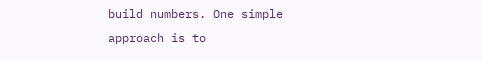build numbers. One simple approach is to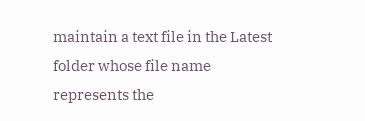maintain a text file in the Latest folder whose file name represents the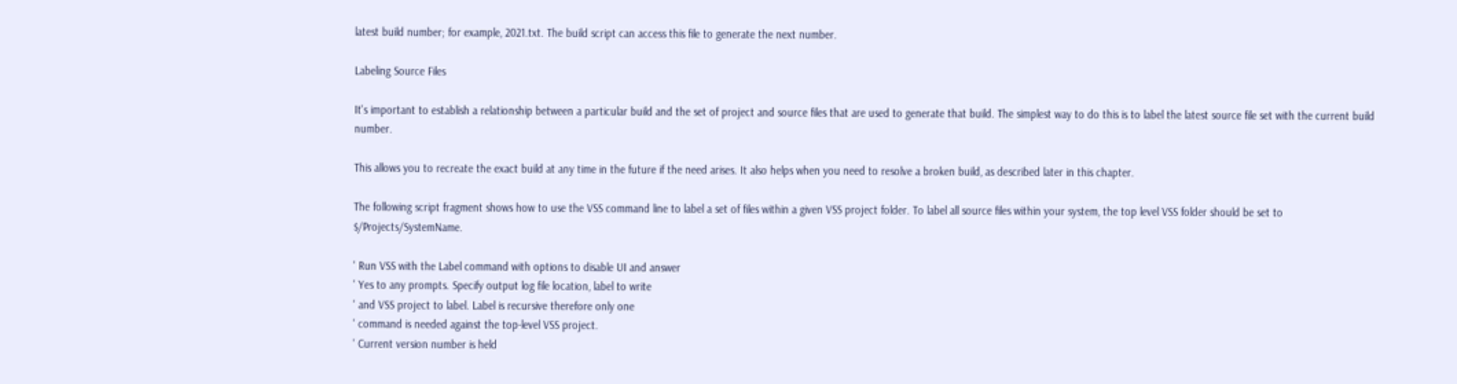latest build number; for example, 2021.txt. The build script can access this file to generate the next number.

Labeling Source Files

It's important to establish a relationship between a particular build and the set of project and source files that are used to generate that build. The simplest way to do this is to label the latest source file set with the current build number.

This allows you to recreate the exact build at any time in the future if the need arises. It also helps when you need to resolve a broken build, as described later in this chapter.

The following script fragment shows how to use the VSS command line to label a set of files within a given VSS project folder. To label all source files within your system, the top level VSS folder should be set to $/Projects/SystemName.

' Run VSS with the Label command with options to disable UI and answer
' Yes to any prompts. Specify output log file location, label to write
' and VSS project to label. Label is recursive therefore only one
' command is needed against the top-level VSS project.
' Current version number is held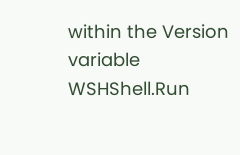within the Version variable
WSHShell.Run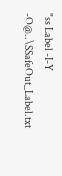"ss Label -I-Y -O@..\SSafeOut_Label.txt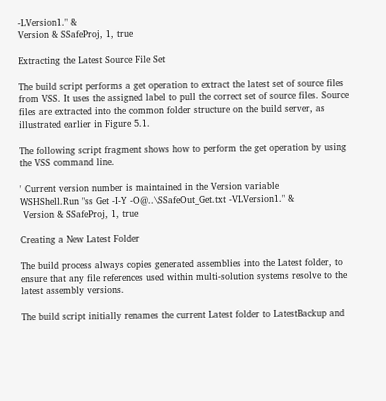-LVersion1." &
Version & SSafeProj, 1, true

Extracting the Latest Source File Set

The build script performs a get operation to extract the latest set of source files from VSS. It uses the assigned label to pull the correct set of source files. Source files are extracted into the common folder structure on the build server, as illustrated earlier in Figure 5.1.

The following script fragment shows how to perform the get operation by using the VSS command line.

' Current version number is maintained in the Version variable
WSHShell.Run "ss Get -I-Y -O@..\SSafeOut_Get.txt -VLVersion1." &
 Version & SSafeProj, 1, true

Creating a New Latest Folder

The build process always copies generated assemblies into the Latest folder, to ensure that any file references used within multi-solution systems resolve to the latest assembly versions.

The build script initially renames the current Latest folder to LatestBackup and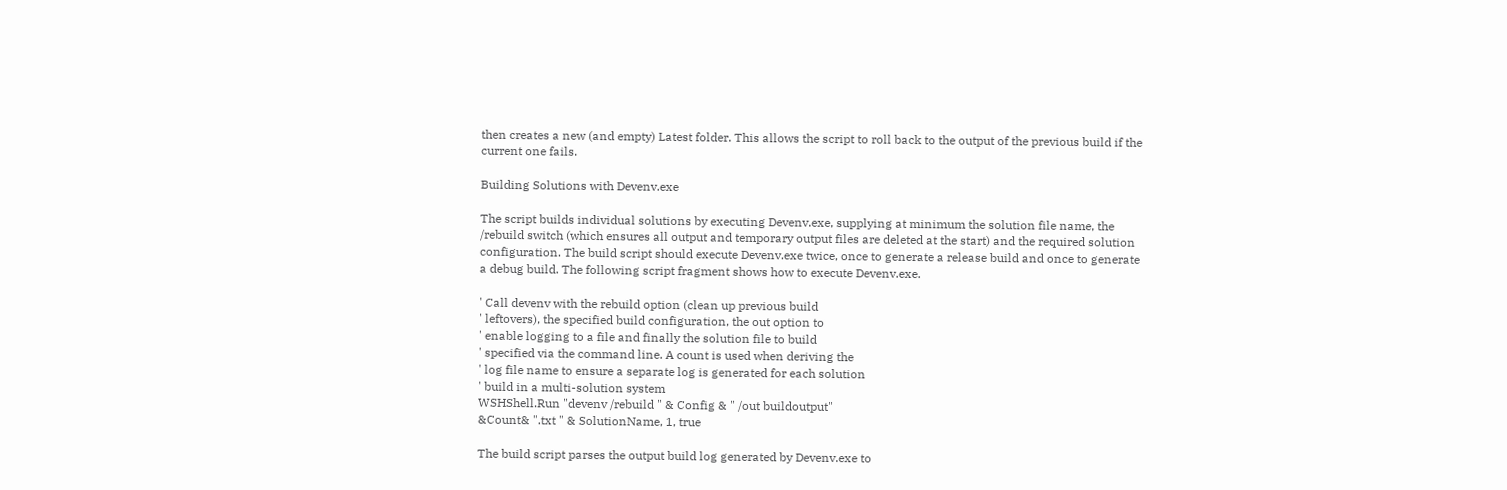then creates a new (and empty) Latest folder. This allows the script to roll back to the output of the previous build if the current one fails.

Building Solutions with Devenv.exe

The script builds individual solutions by executing Devenv.exe, supplying at minimum the solution file name, the /rebuild switch (which ensures all output and temporary output files are deleted at the start) and the required solution configuration. The build script should execute Devenv.exe twice, once to generate a release build and once to generate a debug build. The following script fragment shows how to execute Devenv.exe.

' Call devenv with the rebuild option (clean up previous build
' leftovers), the specified build configuration, the out option to
' enable logging to a file and finally the solution file to build
' specified via the command line. A count is used when deriving the
' log file name to ensure a separate log is generated for each solution
' build in a multi-solution system
WSHShell.Run "devenv /rebuild " & Config & " /out buildoutput"
&Count& ".txt " & SolutionName, 1, true

The build script parses the output build log generated by Devenv.exe to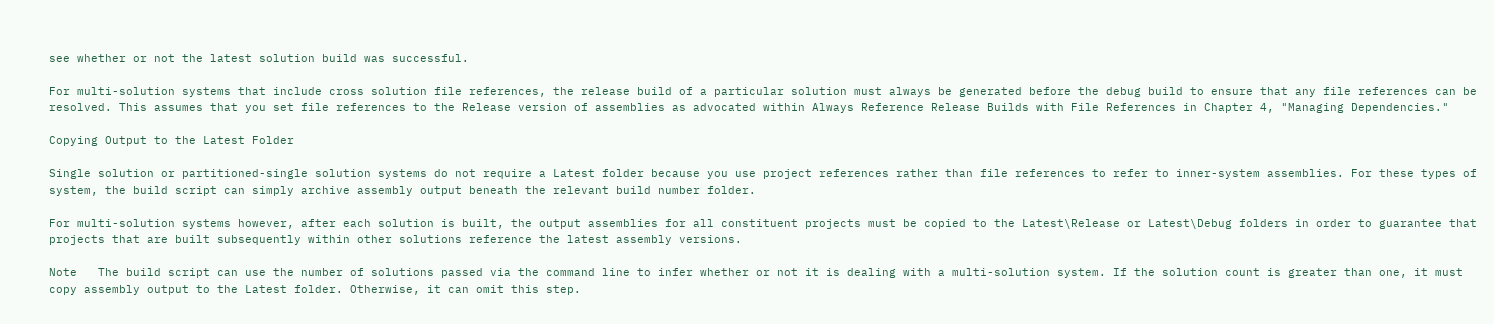see whether or not the latest solution build was successful.

For multi-solution systems that include cross solution file references, the release build of a particular solution must always be generated before the debug build to ensure that any file references can be resolved. This assumes that you set file references to the Release version of assemblies as advocated within Always Reference Release Builds with File References in Chapter 4, "Managing Dependencies."

Copying Output to the Latest Folder

Single solution or partitioned-single solution systems do not require a Latest folder because you use project references rather than file references to refer to inner-system assemblies. For these types of system, the build script can simply archive assembly output beneath the relevant build number folder.

For multi-solution systems however, after each solution is built, the output assemblies for all constituent projects must be copied to the Latest\Release or Latest\Debug folders in order to guarantee that projects that are built subsequently within other solutions reference the latest assembly versions.

Note   The build script can use the number of solutions passed via the command line to infer whether or not it is dealing with a multi-solution system. If the solution count is greater than one, it must copy assembly output to the Latest folder. Otherwise, it can omit this step.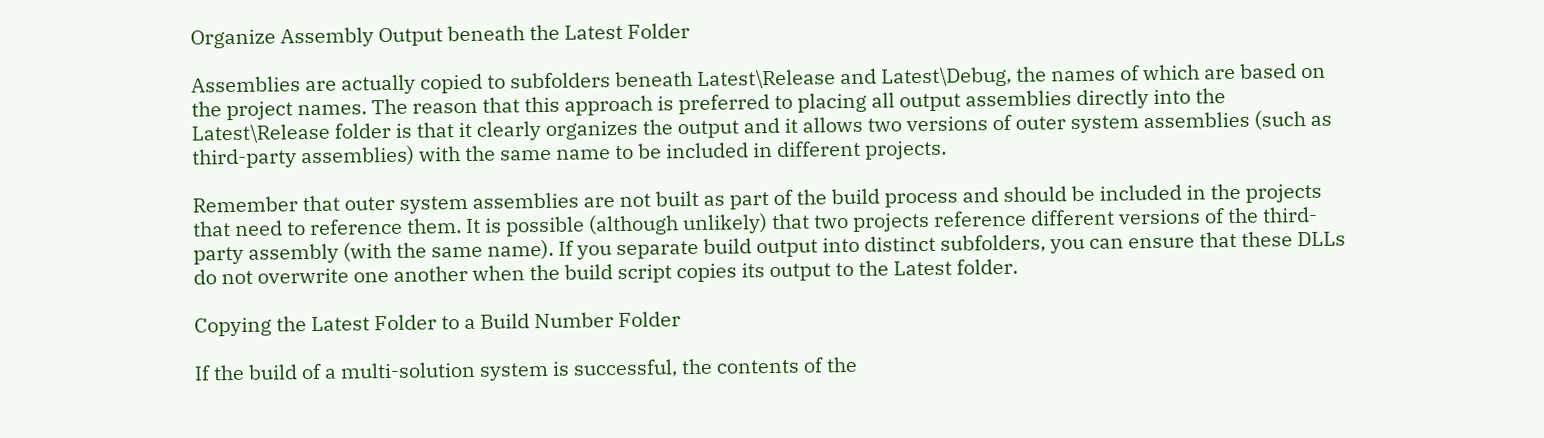Organize Assembly Output beneath the Latest Folder

Assemblies are actually copied to subfolders beneath Latest\Release and Latest\Debug, the names of which are based on the project names. The reason that this approach is preferred to placing all output assemblies directly into the Latest\Release folder is that it clearly organizes the output and it allows two versions of outer system assemblies (such as third-party assemblies) with the same name to be included in different projects.

Remember that outer system assemblies are not built as part of the build process and should be included in the projects that need to reference them. It is possible (although unlikely) that two projects reference different versions of the third-party assembly (with the same name). If you separate build output into distinct subfolders, you can ensure that these DLLs do not overwrite one another when the build script copies its output to the Latest folder.

Copying the Latest Folder to a Build Number Folder

If the build of a multi-solution system is successful, the contents of the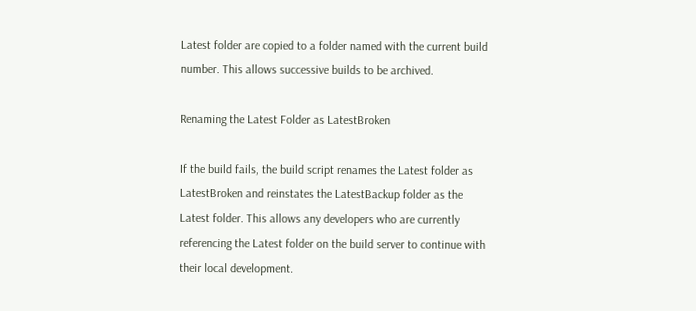Latest folder are copied to a folder named with the current build number. This allows successive builds to be archived.

Renaming the Latest Folder as LatestBroken

If the build fails, the build script renames the Latest folder as LatestBroken and reinstates the LatestBackup folder as the Latest folder. This allows any developers who are currently referencing the Latest folder on the build server to continue with their local development.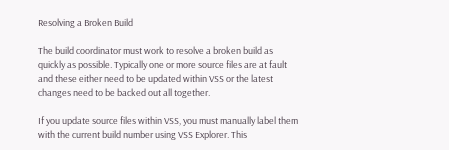Resolving a Broken Build

The build coordinator must work to resolve a broken build as quickly as possible. Typically one or more source files are at fault and these either need to be updated within VSS or the latest changes need to be backed out all together.

If you update source files within VSS, you must manually label them with the current build number using VSS Explorer. This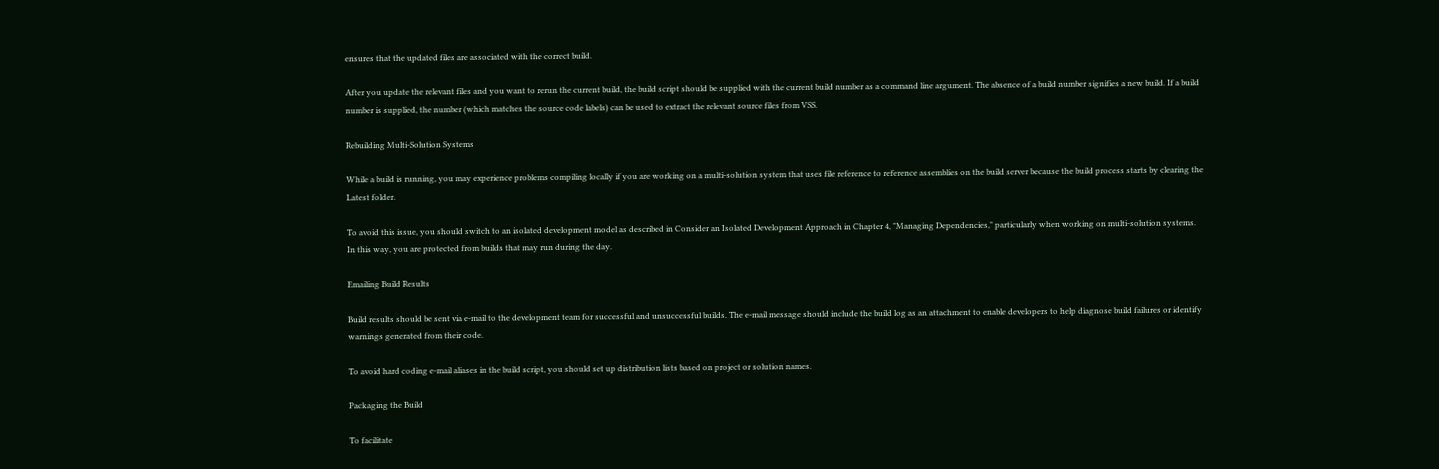ensures that the updated files are associated with the correct build.

After you update the relevant files and you want to rerun the current build, the build script should be supplied with the current build number as a command line argument. The absence of a build number signifies a new build. If a build number is supplied, the number (which matches the source code labels) can be used to extract the relevant source files from VSS.

Rebuilding Multi-Solution Systems

While a build is running, you may experience problems compiling locally if you are working on a multi-solution system that uses file reference to reference assemblies on the build server because the build process starts by clearing the Latest folder.

To avoid this issue, you should switch to an isolated development model as described in Consider an Isolated Development Approach in Chapter 4, "Managing Dependencies," particularly when working on multi-solution systems. In this way, you are protected from builds that may run during the day.

Emailing Build Results

Build results should be sent via e-mail to the development team for successful and unsuccessful builds. The e-mail message should include the build log as an attachment to enable developers to help diagnose build failures or identify warnings generated from their code.

To avoid hard coding e-mail aliases in the build script, you should set up distribution lists based on project or solution names.

Packaging the Build

To facilitate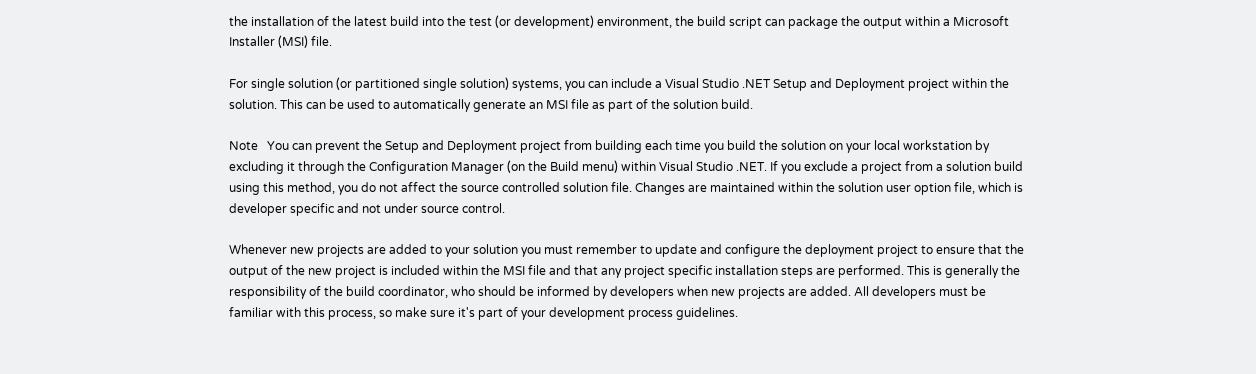the installation of the latest build into the test (or development) environment, the build script can package the output within a Microsoft Installer (MSI) file.

For single solution (or partitioned single solution) systems, you can include a Visual Studio .NET Setup and Deployment project within the solution. This can be used to automatically generate an MSI file as part of the solution build.

Note   You can prevent the Setup and Deployment project from building each time you build the solution on your local workstation by excluding it through the Configuration Manager (on the Build menu) within Visual Studio .NET. If you exclude a project from a solution build using this method, you do not affect the source controlled solution file. Changes are maintained within the solution user option file, which is developer specific and not under source control.

Whenever new projects are added to your solution you must remember to update and configure the deployment project to ensure that the output of the new project is included within the MSI file and that any project specific installation steps are performed. This is generally the responsibility of the build coordinator, who should be informed by developers when new projects are added. All developers must be familiar with this process, so make sure it's part of your development process guidelines.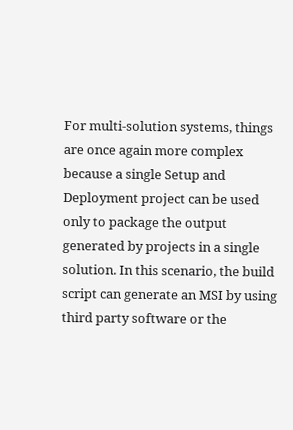For multi-solution systems, things are once again more complex because a single Setup and Deployment project can be used only to package the output generated by projects in a single solution. In this scenario, the build script can generate an MSI by using third party software or the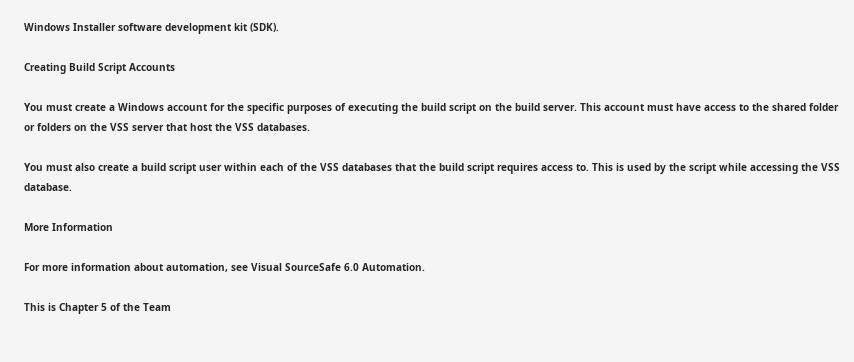Windows Installer software development kit (SDK).

Creating Build Script Accounts

You must create a Windows account for the specific purposes of executing the build script on the build server. This account must have access to the shared folder or folders on the VSS server that host the VSS databases.

You must also create a build script user within each of the VSS databases that the build script requires access to. This is used by the script while accessing the VSS database.

More Information

For more information about automation, see Visual SourceSafe 6.0 Automation.

This is Chapter 5 of the Team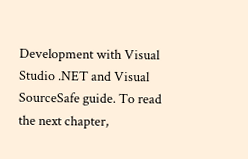Development with Visual Studio .NET and Visual SourceSafe guide. To read the next chapter,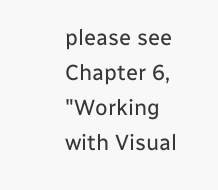please see Chapter 6, "Working with Visual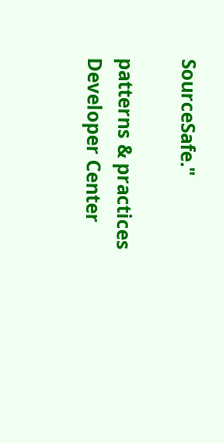SourceSafe."

patterns & practices Developer Center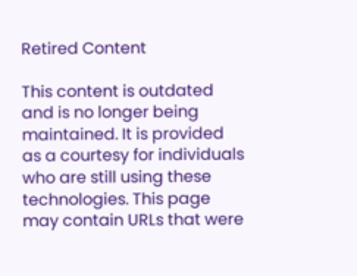Retired Content

This content is outdated and is no longer being maintained. It is provided as a courtesy for individuals who are still using these technologies. This page may contain URLs that were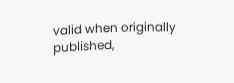valid when originally published,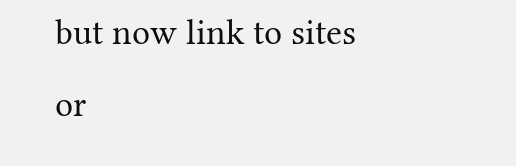but now link to sites or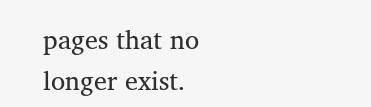pages that no longer exist.